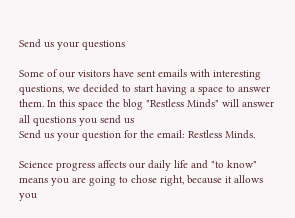Send us your questions

Some of our visitors have sent emails with interesting questions, we decided to start having a space to answer them. In this space the blog "Restless Minds" will answer all questions you send us
Send us your question for the email: Restless Minds.

Science progress affects our daily life and "to know" means you are going to chose right, because it allows you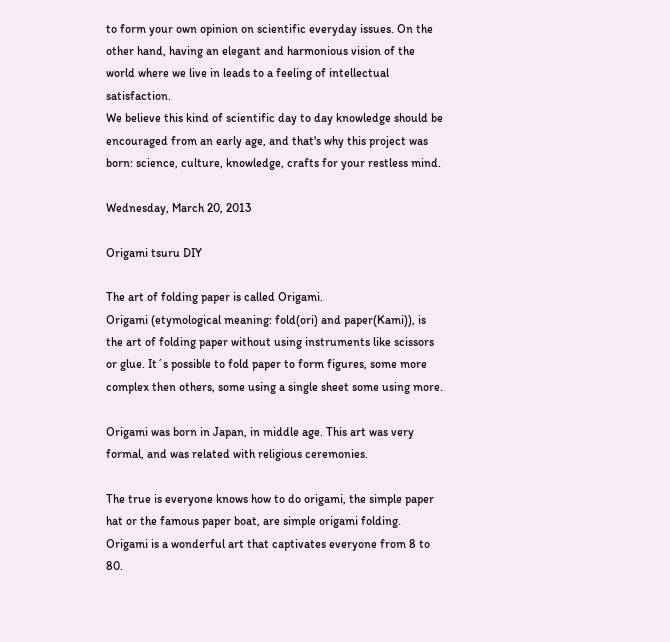to form your own opinion on scientific everyday issues. On the other hand, having an elegant and harmonious vision of the world where we live in leads to a feeling of intellectual satisfaction.
We believe this kind of scientific day to day knowledge should be encouraged from an early age, and that's why this project was born: science, culture, knowledge, crafts for your restless mind.

Wednesday, March 20, 2013

Origami tsuru DIY

The art of folding paper is called Origami.
Origami (etymological meaning: fold(ori) and paper(Kami)), is the art of folding paper without using instruments like scissors or glue. It´s possible to fold paper to form figures, some more complex then others, some using a single sheet some using more.

Origami was born in Japan, in middle age. This art was very formal, and was related with religious ceremonies.

The true is everyone knows how to do origami, the simple paper hat or the famous paper boat, are simple origami folding. Origami is a wonderful art that captivates everyone from 8 to 80.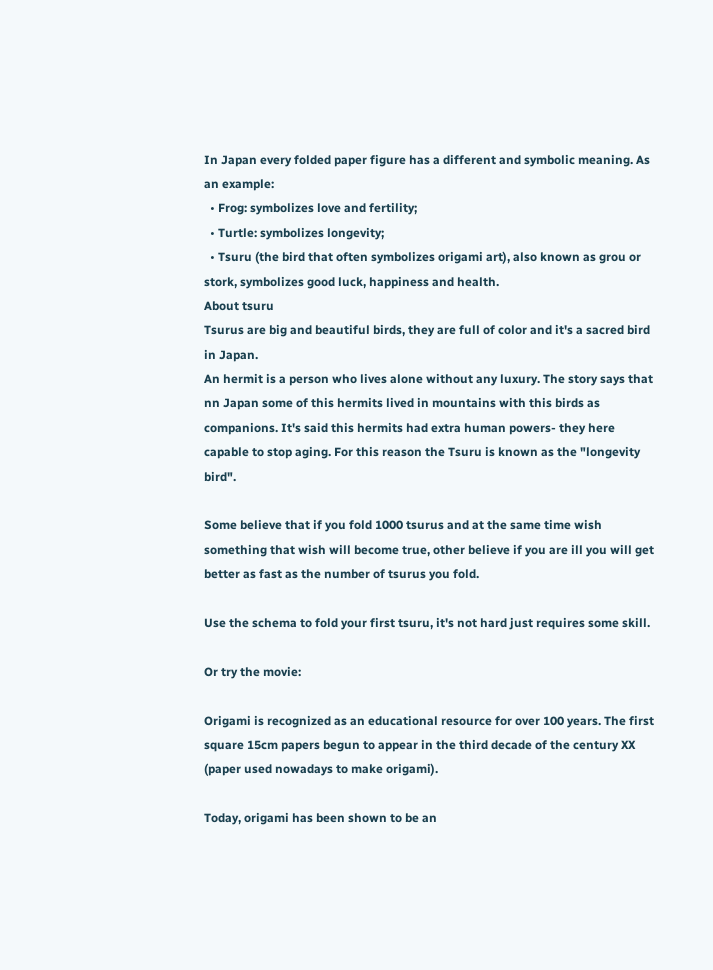In Japan every folded paper figure has a different and symbolic meaning. As an example:
  • Frog: symbolizes love and fertility;
  • Turtle: symbolizes longevity;
  • Tsuru (the bird that often symbolizes origami art), also known as grou or stork, symbolizes good luck, happiness and health.
About tsuru
Tsurus are big and beautiful birds, they are full of color and it's a sacred bird in Japan.
An hermit is a person who lives alone without any luxury. The story says that nn Japan some of this hermits lived in mountains with this birds as companions. It's said this hermits had extra human powers- they here capable to stop aging. For this reason the Tsuru is known as the "longevity bird".

Some believe that if you fold 1000 tsurus and at the same time wish something that wish will become true, other believe if you are ill you will get better as fast as the number of tsurus you fold.

Use the schema to fold your first tsuru, it's not hard just requires some skill.

Or try the movie:

Origami is recognized as an educational resource for over 100 years. The first square 15cm papers begun to appear in the third decade of the century XX (paper used nowadays to make origami).

Today, origami has been shown to be an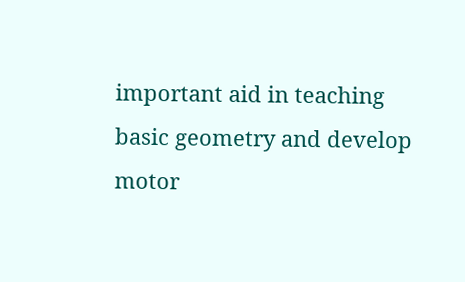important aid in teaching basic geometry and develop motor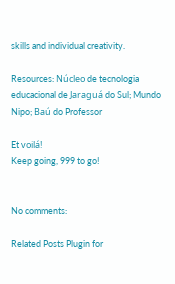skills and individual creativity.

Resources: Núcleo de tecnologia educacional de Jaraguá do Sul; Mundo Nipo; Baú do Professor

Et voilá!
Keep going, 999 to go!


No comments:

Related Posts Plugin for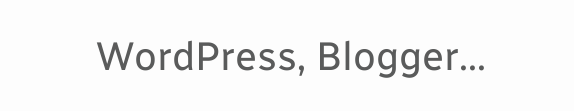WordPress, Blogger...